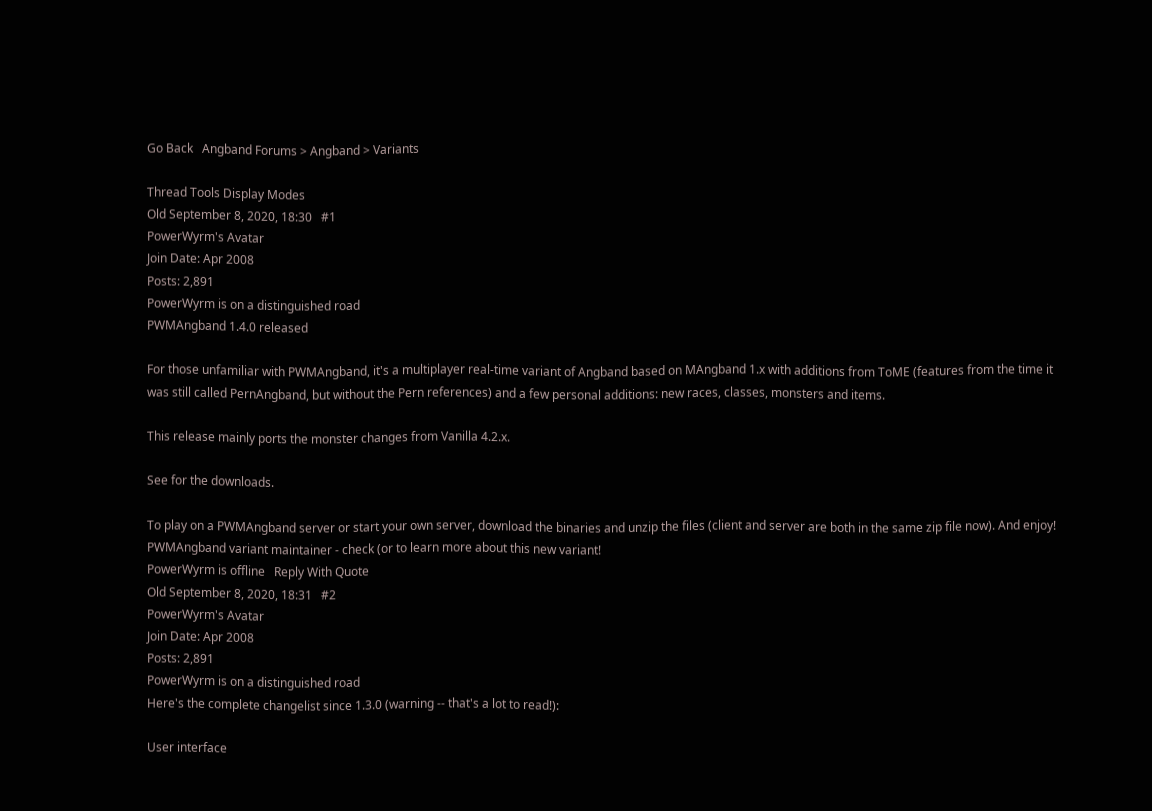Go Back   Angband Forums > Angband > Variants

Thread Tools Display Modes
Old September 8, 2020, 18:30   #1
PowerWyrm's Avatar
Join Date: Apr 2008
Posts: 2,891
PowerWyrm is on a distinguished road
PWMAngband 1.4.0 released

For those unfamiliar with PWMAngband, it's a multiplayer real-time variant of Angband based on MAngband 1.x with additions from ToME (features from the time it was still called PernAngband, but without the Pern references) and a few personal additions: new races, classes, monsters and items.

This release mainly ports the monster changes from Vanilla 4.2.x.

See for the downloads.

To play on a PWMAngband server or start your own server, download the binaries and unzip the files (client and server are both in the same zip file now). And enjoy!
PWMAngband variant maintainer - check (or to learn more about this new variant!
PowerWyrm is offline   Reply With Quote
Old September 8, 2020, 18:31   #2
PowerWyrm's Avatar
Join Date: Apr 2008
Posts: 2,891
PowerWyrm is on a distinguished road
Here's the complete changelist since 1.3.0 (warning -- that's a lot to read!):

User interface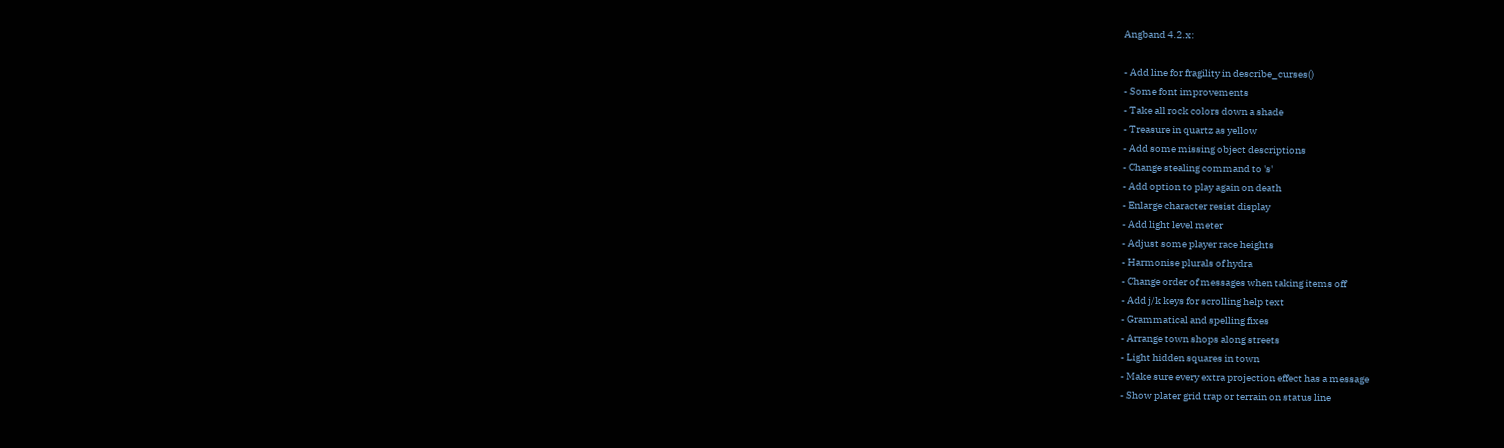Angband 4.2.x:

- Add line for fragility in describe_curses()
- Some font improvements
- Take all rock colors down a shade
- Treasure in quartz as yellow
- Add some missing object descriptions
- Change stealing command to 's'
- Add option to play again on death
- Enlarge character resist display
- Add light level meter
- Adjust some player race heights
- Harmonise plurals of hydra
- Change order of messages when taking items off
- Add j/k keys for scrolling help text
- Grammatical and spelling fixes
- Arrange town shops along streets
- Light hidden squares in town
- Make sure every extra projection effect has a message
- Show plater grid trap or terrain on status line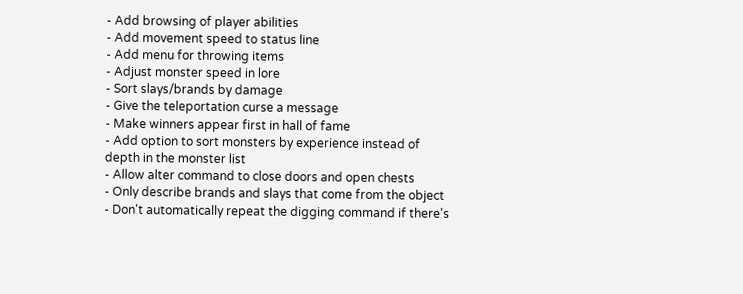- Add browsing of player abilities
- Add movement speed to status line
- Add menu for throwing items
- Adjust monster speed in lore
- Sort slays/brands by damage
- Give the teleportation curse a message
- Make winners appear first in hall of fame
- Add option to sort monsters by experience instead of depth in the monster list
- Allow alter command to close doors and open chests
- Only describe brands and slays that come from the object
- Don't automatically repeat the digging command if there's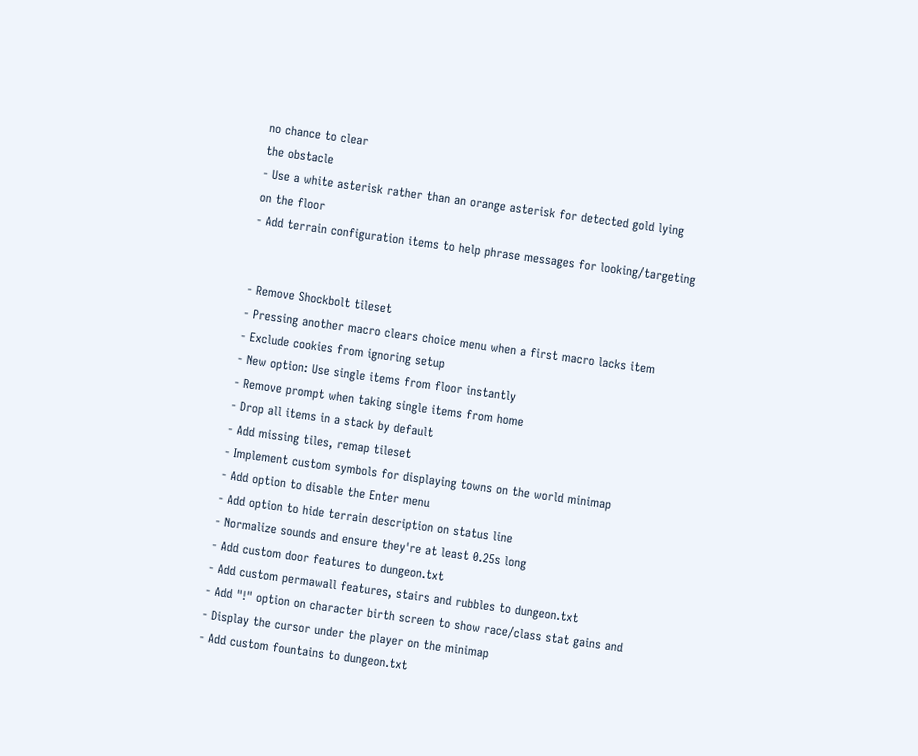no chance to clear
the obstacle
- Use a white asterisk rather than an orange asterisk for detected gold lying
on the floor
- Add terrain configuration items to help phrase messages for looking/targeting


- Remove Shockbolt tileset
- Pressing another macro clears choice menu when a first macro lacks item
- Exclude cookies from ignoring setup
- New option: Use single items from floor instantly
- Remove prompt when taking single items from home
- Drop all items in a stack by default
- Add missing tiles, remap tileset
- Implement custom symbols for displaying towns on the world minimap
- Add option to disable the Enter menu
- Add option to hide terrain description on status line
- Normalize sounds and ensure they're at least 0.25s long
- Add custom door features to dungeon.txt
- Add custom permawall features, stairs and rubbles to dungeon.txt
- Add "!" option on character birth screen to show race/class stat gains and
- Display the cursor under the player on the minimap
- Add custom fountains to dungeon.txt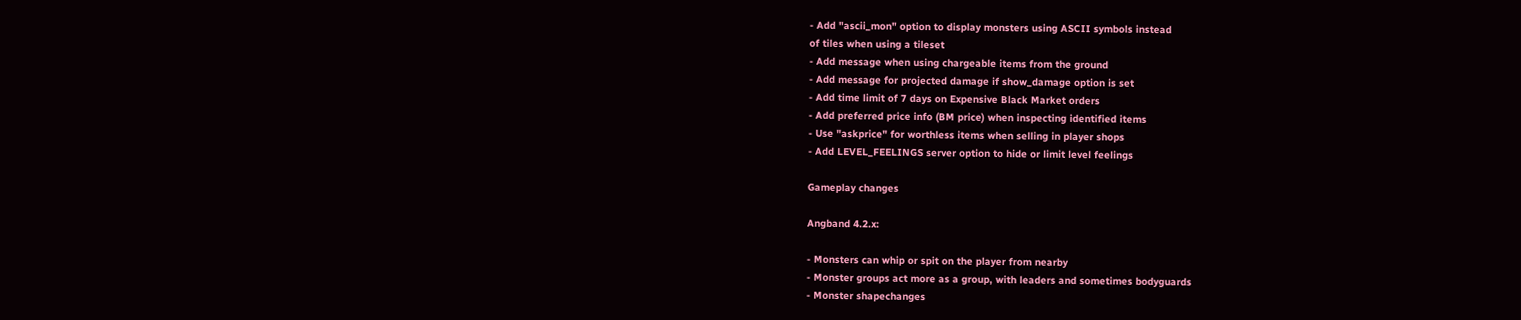- Add "ascii_mon" option to display monsters using ASCII symbols instead
of tiles when using a tileset
- Add message when using chargeable items from the ground
- Add message for projected damage if show_damage option is set
- Add time limit of 7 days on Expensive Black Market orders
- Add preferred price info (BM price) when inspecting identified items
- Use "askprice" for worthless items when selling in player shops
- Add LEVEL_FEELINGS server option to hide or limit level feelings

Gameplay changes

Angband 4.2.x:

- Monsters can whip or spit on the player from nearby
- Monster groups act more as a group, with leaders and sometimes bodyguards
- Monster shapechanges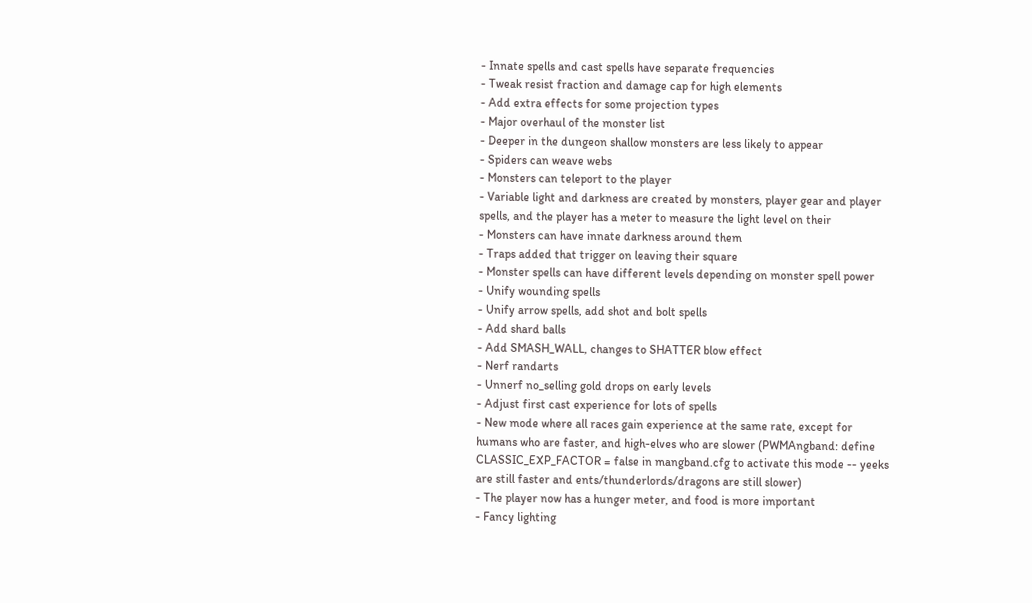- Innate spells and cast spells have separate frequencies
- Tweak resist fraction and damage cap for high elements
- Add extra effects for some projection types
- Major overhaul of the monster list
- Deeper in the dungeon shallow monsters are less likely to appear
- Spiders can weave webs
- Monsters can teleport to the player
- Variable light and darkness are created by monsters, player gear and player
spells, and the player has a meter to measure the light level on their
- Monsters can have innate darkness around them
- Traps added that trigger on leaving their square
- Monster spells can have different levels depending on monster spell power
- Unify wounding spells
- Unify arrow spells, add shot and bolt spells
- Add shard balls
- Add SMASH_WALL, changes to SHATTER blow effect
- Nerf randarts
- Unnerf no_selling gold drops on early levels
- Adjust first cast experience for lots of spells
- New mode where all races gain experience at the same rate, except for
humans who are faster, and high-elves who are slower (PWMAngband: define
CLASSIC_EXP_FACTOR = false in mangband.cfg to activate this mode -- yeeks
are still faster and ents/thunderlords/dragons are still slower)
- The player now has a hunger meter, and food is more important
- Fancy lighting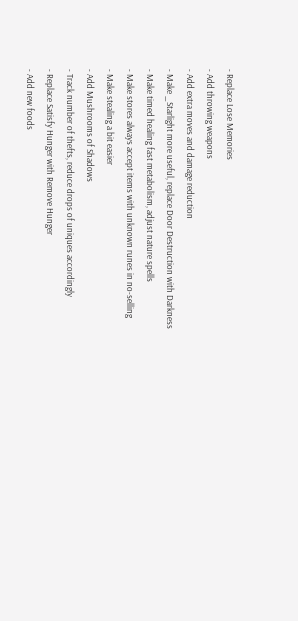- Replace Lose Memories
- Add throwing weapons
- Add extra moves and damage reduction
- Make _Starlight more useful, replace Door Destruction with Darkness
- Make timed healing fast metabolism, adjust nature spells
- Make stores always accept items with unknown runes in no-selling
- Make stealing a bit easier
- Add Mushrooms of Shadows
- Track number of thefts, reduce drops of uniques accordingly
- Replace Satisfy Hunger with Remove Hunger
- Add new foods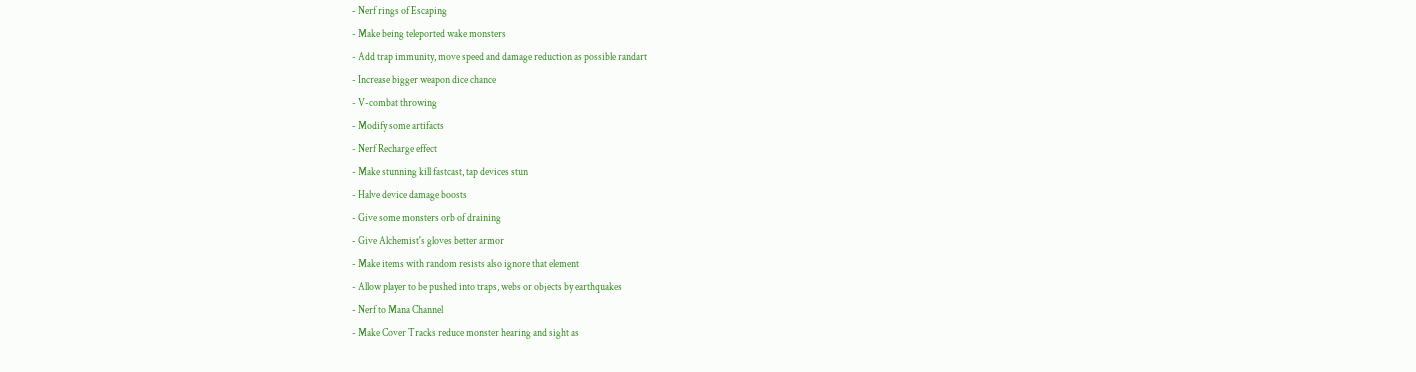- Nerf rings of Escaping
- Make being teleported wake monsters
- Add trap immunity, move speed and damage reduction as possible randart
- Increase bigger weapon dice chance
- V-combat throwing
- Modify some artifacts
- Nerf Recharge effect
- Make stunning kill fastcast, tap devices stun
- Halve device damage boosts
- Give some monsters orb of draining
- Give Alchemist's gloves better armor
- Make items with random resists also ignore that element
- Allow player to be pushed into traps, webs or objects by earthquakes
- Nerf to Mana Channel
- Make Cover Tracks reduce monster hearing and sight as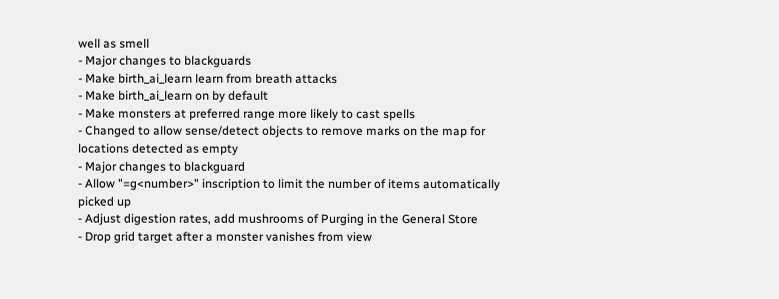well as smell
- Major changes to blackguards
- Make birth_ai_learn learn from breath attacks
- Make birth_ai_learn on by default
- Make monsters at preferred range more likely to cast spells
- Changed to allow sense/detect objects to remove marks on the map for
locations detected as empty
- Major changes to blackguard
- Allow "=g<number>" inscription to limit the number of items automatically
picked up
- Adjust digestion rates, add mushrooms of Purging in the General Store
- Drop grid target after a monster vanishes from view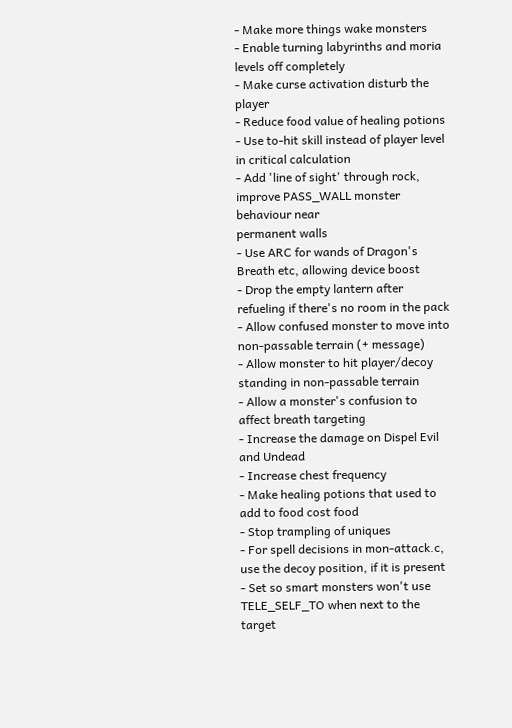- Make more things wake monsters
- Enable turning labyrinths and moria levels off completely
- Make curse activation disturb the player
- Reduce food value of healing potions
- Use to-hit skill instead of player level in critical calculation
- Add 'line of sight' through rock, improve PASS_WALL monster behaviour near
permanent walls
- Use ARC for wands of Dragon's Breath etc, allowing device boost
- Drop the empty lantern after refueling if there's no room in the pack
- Allow confused monster to move into non-passable terrain (+ message)
- Allow monster to hit player/decoy standing in non-passable terrain
- Allow a monster's confusion to affect breath targeting
- Increase the damage on Dispel Evil and Undead
- Increase chest frequency
- Make healing potions that used to add to food cost food
- Stop trampling of uniques
- For spell decisions in mon-attack.c, use the decoy position, if it is present
- Set so smart monsters won't use TELE_SELF_TO when next to the target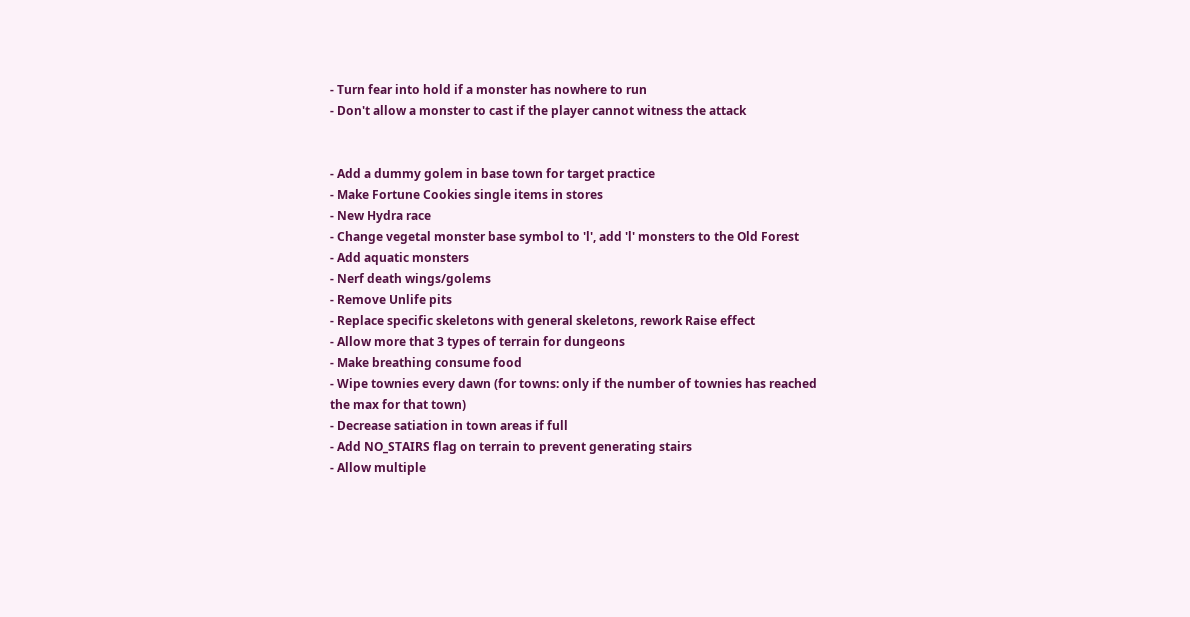- Turn fear into hold if a monster has nowhere to run
- Don't allow a monster to cast if the player cannot witness the attack


- Add a dummy golem in base town for target practice
- Make Fortune Cookies single items in stores
- New Hydra race
- Change vegetal monster base symbol to 'l', add 'l' monsters to the Old Forest
- Add aquatic monsters
- Nerf death wings/golems
- Remove Unlife pits
- Replace specific skeletons with general skeletons, rework Raise effect
- Allow more that 3 types of terrain for dungeons
- Make breathing consume food
- Wipe townies every dawn (for towns: only if the number of townies has reached
the max for that town)
- Decrease satiation in town areas if full
- Add NO_STAIRS flag on terrain to prevent generating stairs
- Allow multiple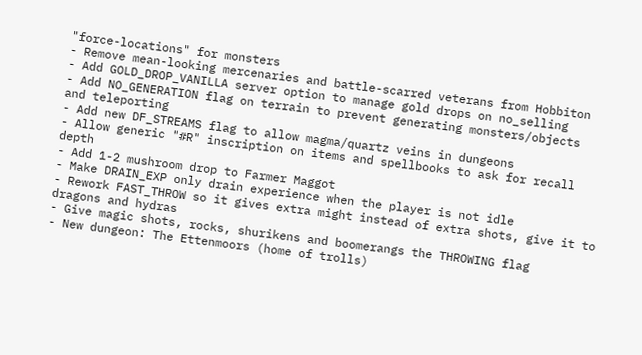"force-locations" for monsters
- Remove mean-looking mercenaries and battle-scarred veterans from Hobbiton
- Add GOLD_DROP_VANILLA server option to manage gold drops on no_selling
- Add NO_GENERATION flag on terrain to prevent generating monsters/objects
and teleporting
- Add new DF_STREAMS flag to allow magma/quartz veins in dungeons
- Allow generic "#R" inscription on items and spellbooks to ask for recall depth
- Add 1-2 mushroom drop to Farmer Maggot
- Make DRAIN_EXP only drain experience when the player is not idle
- Rework FAST_THROW so it gives extra might instead of extra shots, give it to
dragons and hydras
- Give magic shots, rocks, shurikens and boomerangs the THROWING flag
- New dungeon: The Ettenmoors (home of trolls)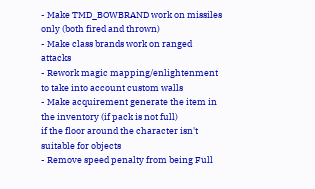- Make TMD_BOWBRAND work on missiles only (both fired and thrown)
- Make class brands work on ranged attacks
- Rework magic mapping/enlightenment to take into account custom walls
- Make acquirement generate the item in the inventory (if pack is not full)
if the floor around the character isn't suitable for objects
- Remove speed penalty from being Full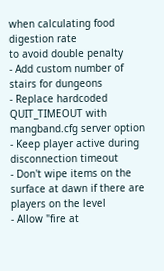when calculating food digestion rate
to avoid double penalty
- Add custom number of stairs for dungeons
- Replace hardcoded QUIT_TIMEOUT with mangband.cfg server option
- Keep player active during disconnection timeout
- Don't wipe items on the surface at dawn if there are players on the level
- Allow "fire at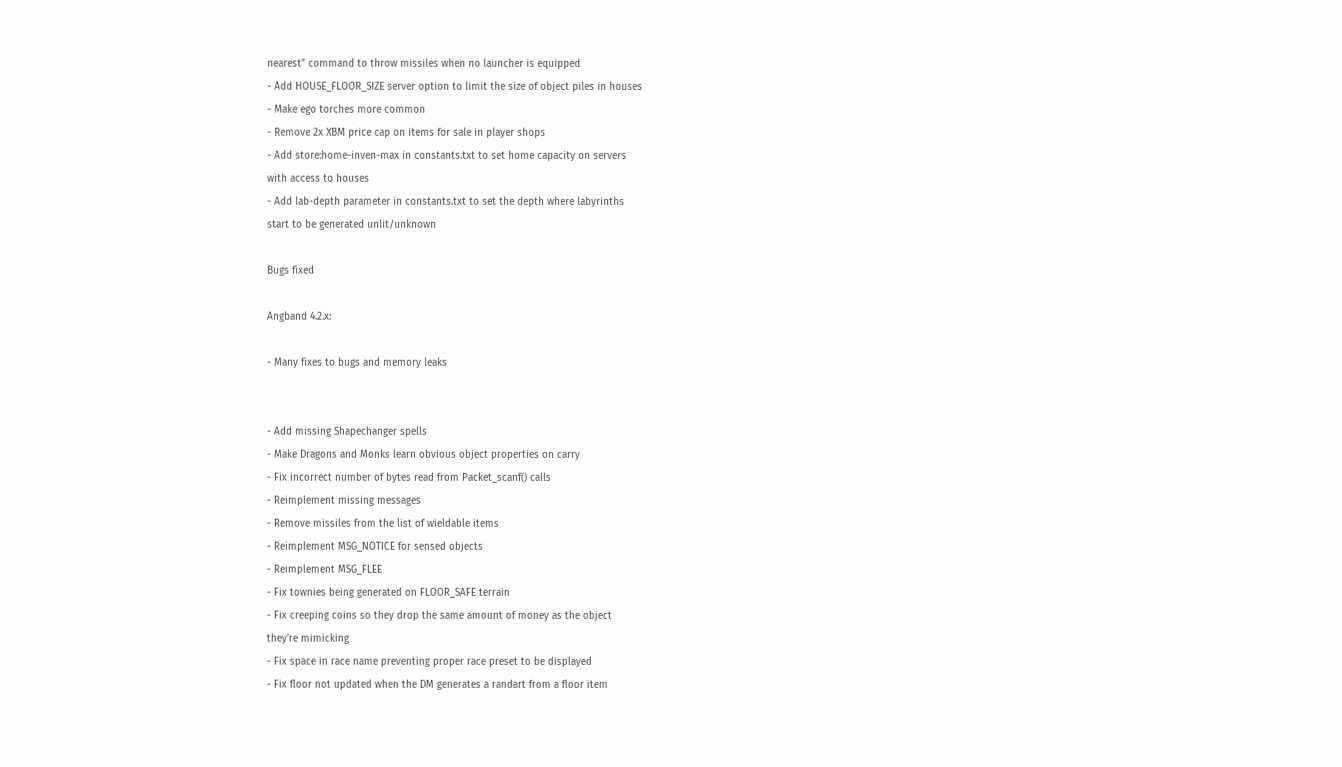nearest" command to throw missiles when no launcher is equipped
- Add HOUSE_FLOOR_SIZE server option to limit the size of object piles in houses
- Make ego torches more common
- Remove 2x XBM price cap on items for sale in player shops
- Add store:home-inven-max in constants.txt to set home capacity on servers
with access to houses
- Add lab-depth parameter in constants.txt to set the depth where labyrinths
start to be generated unlit/unknown

Bugs fixed

Angband 4.2.x:

- Many fixes to bugs and memory leaks


- Add missing Shapechanger spells
- Make Dragons and Monks learn obvious object properties on carry
- Fix incorrect number of bytes read from Packet_scanf() calls
- Reimplement missing messages
- Remove missiles from the list of wieldable items
- Reimplement MSG_NOTICE for sensed objects
- Reimplement MSG_FLEE
- Fix townies being generated on FLOOR_SAFE terrain
- Fix creeping coins so they drop the same amount of money as the object
they're mimicking
- Fix space in race name preventing proper race preset to be displayed
- Fix floor not updated when the DM generates a randart from a floor item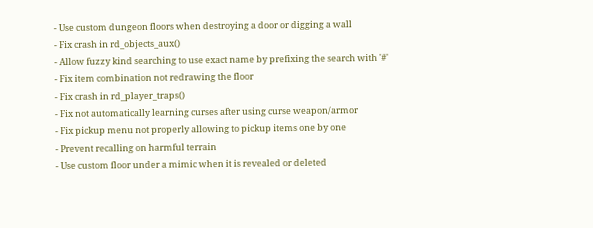- Use custom dungeon floors when destroying a door or digging a wall
- Fix crash in rd_objects_aux()
- Allow fuzzy kind searching to use exact name by prefixing the search with '#'
- Fix item combination not redrawing the floor
- Fix crash in rd_player_traps()
- Fix not automatically learning curses after using curse weapon/armor
- Fix pickup menu not properly allowing to pickup items one by one
- Prevent recalling on harmful terrain
- Use custom floor under a mimic when it is revealed or deleted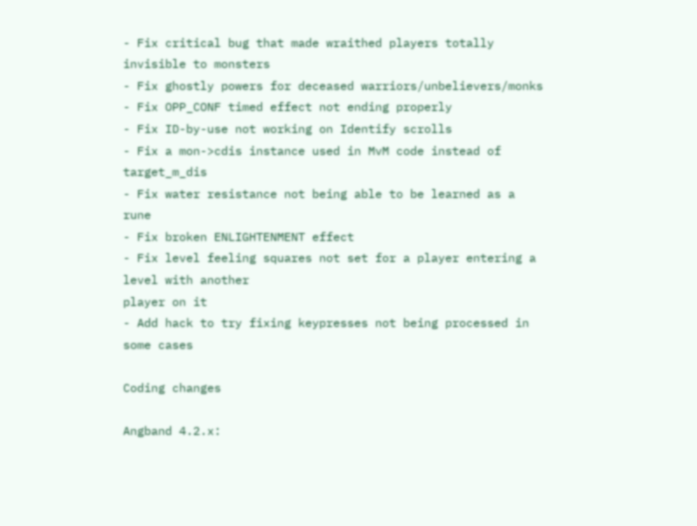- Fix critical bug that made wraithed players totally invisible to monsters
- Fix ghostly powers for deceased warriors/unbelievers/monks
- Fix OPP_CONF timed effect not ending properly
- Fix ID-by-use not working on Identify scrolls
- Fix a mon->cdis instance used in MvM code instead of target_m_dis
- Fix water resistance not being able to be learned as a rune
- Fix broken ENLIGHTENMENT effect
- Fix level feeling squares not set for a player entering a level with another
player on it
- Add hack to try fixing keypresses not being processed in some cases

Coding changes

Angband 4.2.x: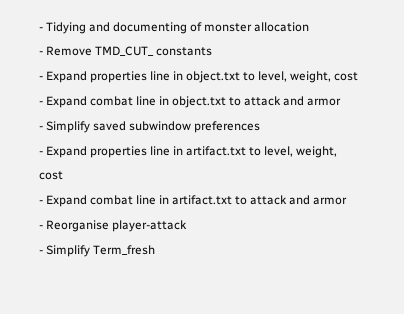- Tidying and documenting of monster allocation
- Remove TMD_CUT_ constants
- Expand properties line in object.txt to level, weight, cost
- Expand combat line in object.txt to attack and armor
- Simplify saved subwindow preferences
- Expand properties line in artifact.txt to level, weight, cost
- Expand combat line in artifact.txt to attack and armor
- Reorganise player-attack
- Simplify Term_fresh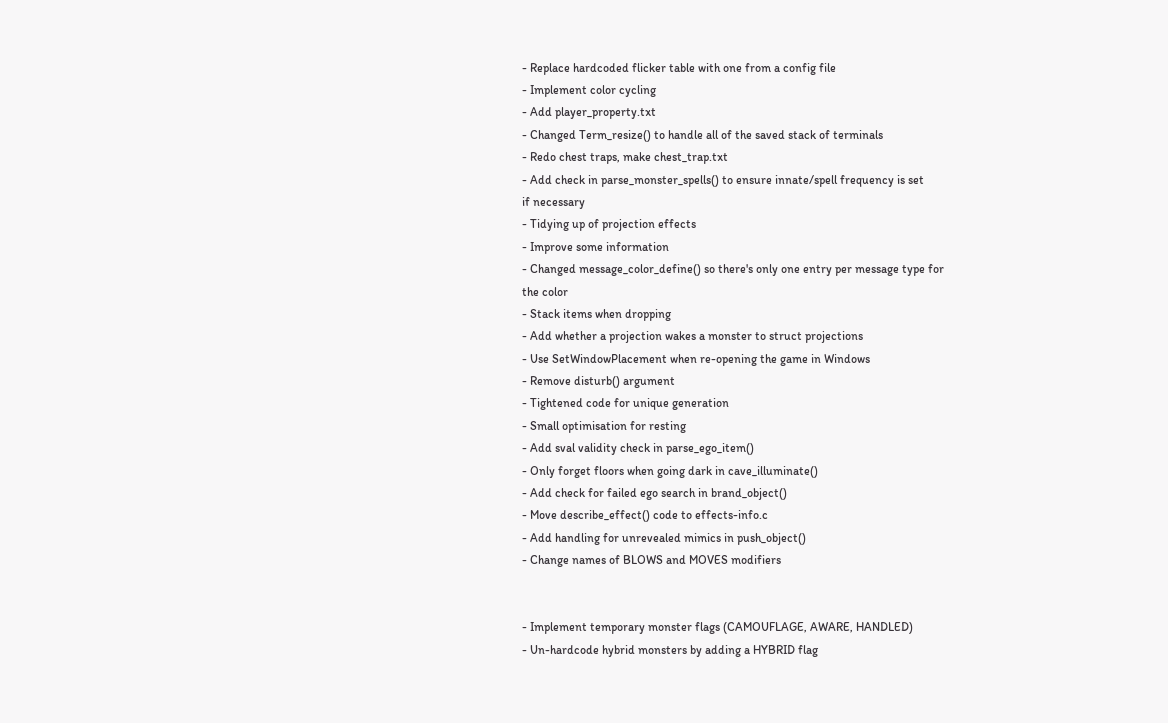- Replace hardcoded flicker table with one from a config file
- Implement color cycling
- Add player_property.txt
- Changed Term_resize() to handle all of the saved stack of terminals
- Redo chest traps, make chest_trap.txt
- Add check in parse_monster_spells() to ensure innate/spell frequency is set
if necessary
- Tidying up of projection effects
- Improve some information
- Changed message_color_define() so there's only one entry per message type for
the color
- Stack items when dropping
- Add whether a projection wakes a monster to struct projections
- Use SetWindowPlacement when re-opening the game in Windows
- Remove disturb() argument
- Tightened code for unique generation
- Small optimisation for resting
- Add sval validity check in parse_ego_item()
- Only forget floors when going dark in cave_illuminate()
- Add check for failed ego search in brand_object()
- Move describe_effect() code to effects-info.c
- Add handling for unrevealed mimics in push_object()
- Change names of BLOWS and MOVES modifiers


- Implement temporary monster flags (CAMOUFLAGE, AWARE, HANDLED)
- Un-hardcode hybrid monsters by adding a HYBRID flag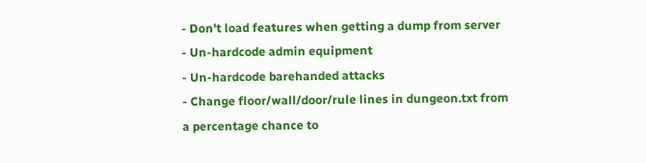- Don't load features when getting a dump from server
- Un-hardcode admin equipment
- Un-hardcode barehanded attacks
- Change floor/wall/door/rule lines in dungeon.txt from a percentage chance to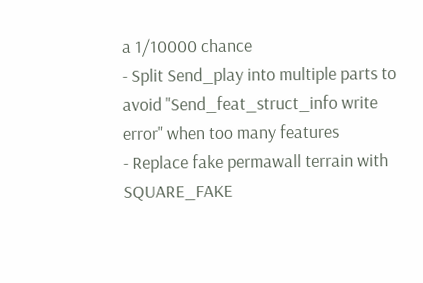a 1/10000 chance
- Split Send_play into multiple parts to avoid "Send_feat_struct_info write
error" when too many features
- Replace fake permawall terrain with SQUARE_FAKE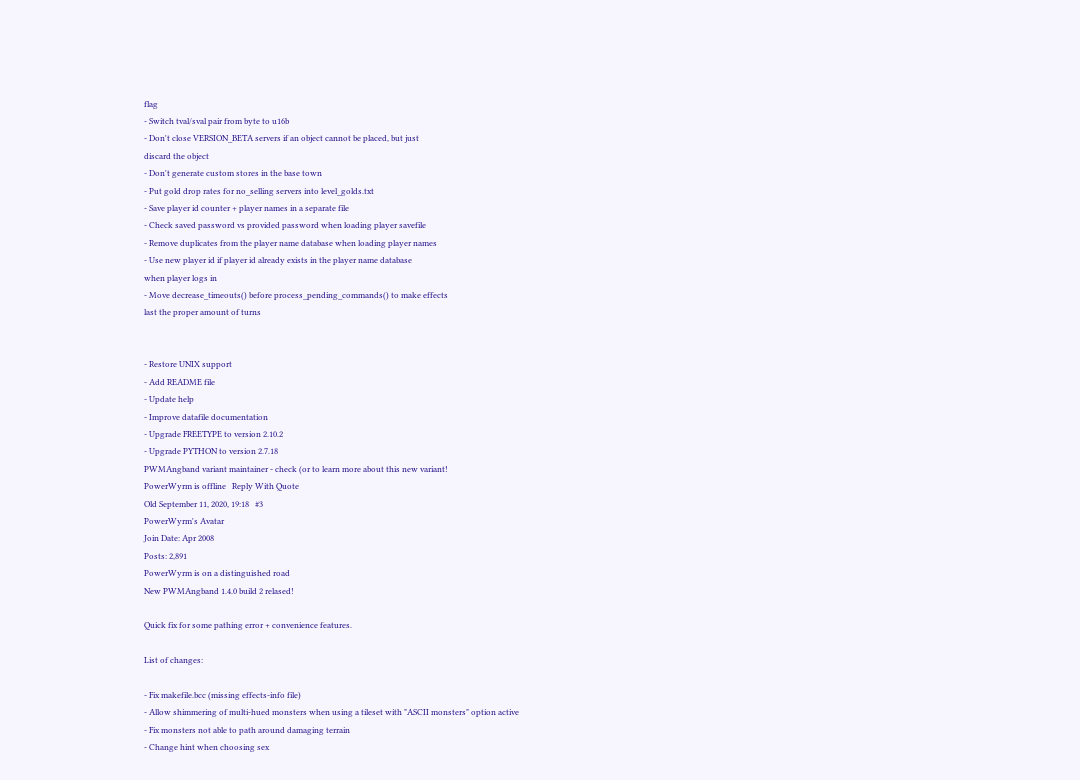flag
- Switch tval/sval pair from byte to u16b
- Don't close VERSION_BETA servers if an object cannot be placed, but just
discard the object
- Don't generate custom stores in the base town
- Put gold drop rates for no_selling servers into level_golds.txt
- Save player id counter + player names in a separate file
- Check saved password vs provided password when loading player savefile
- Remove duplicates from the player name database when loading player names
- Use new player id if player id already exists in the player name database
when player logs in
- Move decrease_timeouts() before process_pending_commands() to make effects
last the proper amount of turns


- Restore UNIX support
- Add README file
- Update help
- Improve datafile documentation
- Upgrade FREETYPE to version 2.10.2
- Upgrade PYTHON to version 2.7.18
PWMAngband variant maintainer - check (or to learn more about this new variant!
PowerWyrm is offline   Reply With Quote
Old September 11, 2020, 19:18   #3
PowerWyrm's Avatar
Join Date: Apr 2008
Posts: 2,891
PowerWyrm is on a distinguished road
New PWMAngband 1.4.0 build 2 relased!

Quick fix for some pathing error + convenience features.

List of changes:

- Fix makefile.bcc (missing effects-info file)
- Allow shimmering of multi-hued monsters when using a tileset with "ASCII monsters" option active
- Fix monsters not able to path around damaging terrain
- Change hint when choosing sex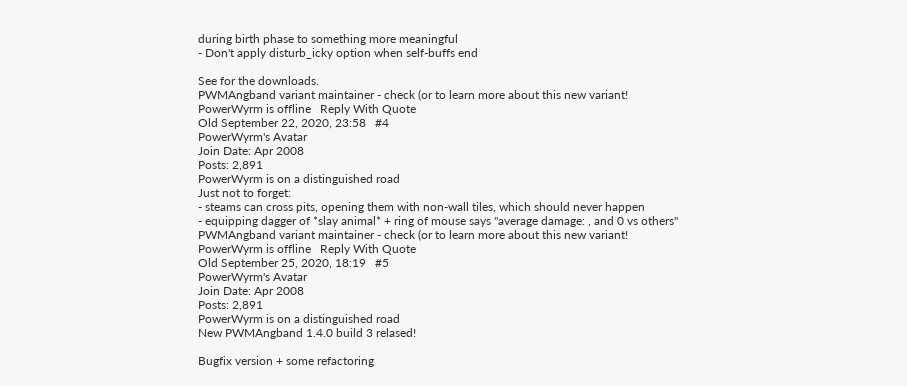during birth phase to something more meaningful
- Don't apply disturb_icky option when self-buffs end

See for the downloads.
PWMAngband variant maintainer - check (or to learn more about this new variant!
PowerWyrm is offline   Reply With Quote
Old September 22, 2020, 23:58   #4
PowerWyrm's Avatar
Join Date: Apr 2008
Posts: 2,891
PowerWyrm is on a distinguished road
Just not to forget:
- steams can cross pits, opening them with non-wall tiles, which should never happen
- equipping dagger of *slay animal* + ring of mouse says "average damage: , and 0 vs others"
PWMAngband variant maintainer - check (or to learn more about this new variant!
PowerWyrm is offline   Reply With Quote
Old September 25, 2020, 18:19   #5
PowerWyrm's Avatar
Join Date: Apr 2008
Posts: 2,891
PowerWyrm is on a distinguished road
New PWMAngband 1.4.0 build 3 relased!

Bugfix version + some refactoring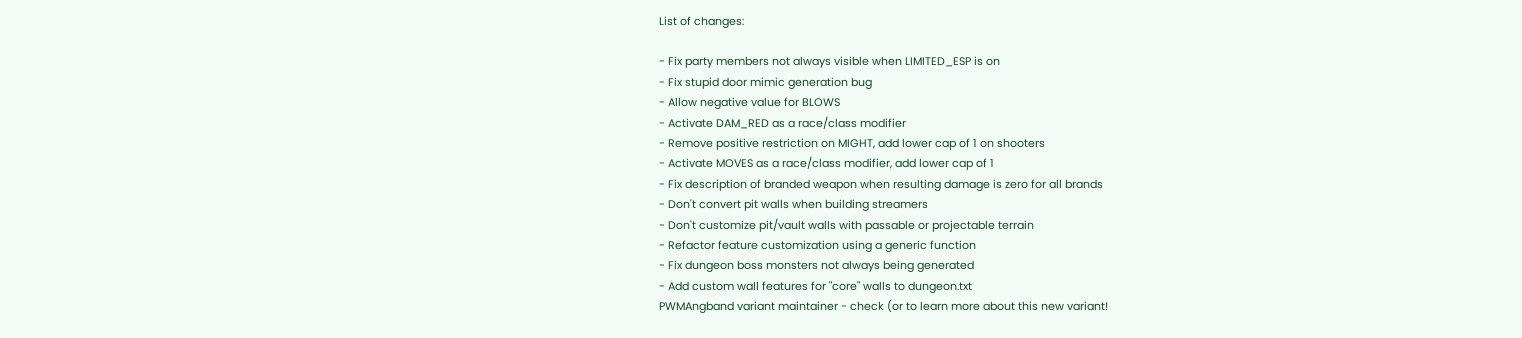List of changes:

- Fix party members not always visible when LIMITED_ESP is on
- Fix stupid door mimic generation bug
- Allow negative value for BLOWS
- Activate DAM_RED as a race/class modifier
- Remove positive restriction on MIGHT, add lower cap of 1 on shooters
- Activate MOVES as a race/class modifier, add lower cap of 1
- Fix description of branded weapon when resulting damage is zero for all brands
- Don't convert pit walls when building streamers
- Don't customize pit/vault walls with passable or projectable terrain
- Refactor feature customization using a generic function
- Fix dungeon boss monsters not always being generated
- Add custom wall features for "core" walls to dungeon.txt
PWMAngband variant maintainer - check (or to learn more about this new variant!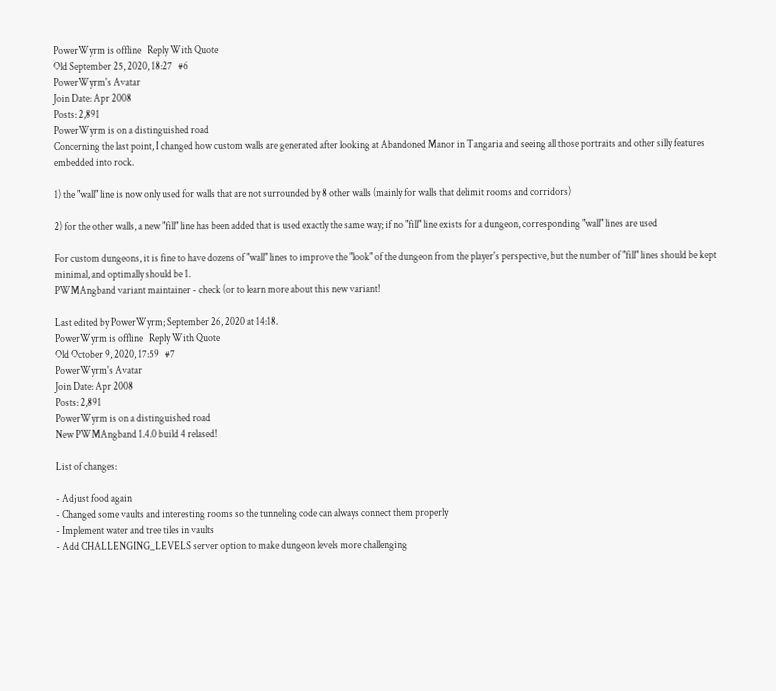PowerWyrm is offline   Reply With Quote
Old September 25, 2020, 18:27   #6
PowerWyrm's Avatar
Join Date: Apr 2008
Posts: 2,891
PowerWyrm is on a distinguished road
Concerning the last point, I changed how custom walls are generated after looking at Abandoned Manor in Tangaria and seeing all those portraits and other silly features embedded into rock.

1) the "wall" line is now only used for walls that are not surrounded by 8 other walls (mainly for walls that delimit rooms and corridors)

2) for the other walls, a new "fill" line has been added that is used exactly the same way; if no "fill" line exists for a dungeon, corresponding "wall" lines are used

For custom dungeons, it is fine to have dozens of "wall" lines to improve the "look" of the dungeon from the player's perspective, but the number of "fill" lines should be kept minimal, and optimally should be 1.
PWMAngband variant maintainer - check (or to learn more about this new variant!

Last edited by PowerWyrm; September 26, 2020 at 14:18.
PowerWyrm is offline   Reply With Quote
Old October 9, 2020, 17:59   #7
PowerWyrm's Avatar
Join Date: Apr 2008
Posts: 2,891
PowerWyrm is on a distinguished road
New PWMAngband 1.4.0 build 4 relased!

List of changes:

- Adjust food again
- Changed some vaults and interesting rooms so the tunneling code can always connect them properly
- Implement water and tree tiles in vaults
- Add CHALLENGING_LEVELS server option to make dungeon levels more challenging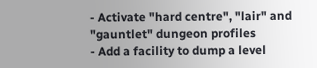- Activate "hard centre", "lair" and "gauntlet" dungeon profiles
- Add a facility to dump a level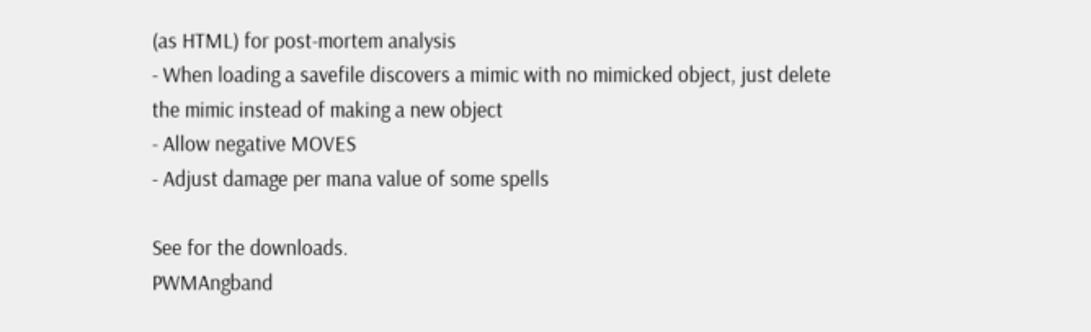(as HTML) for post-mortem analysis
- When loading a savefile discovers a mimic with no mimicked object, just delete the mimic instead of making a new object
- Allow negative MOVES
- Adjust damage per mana value of some spells

See for the downloads.
PWMAngband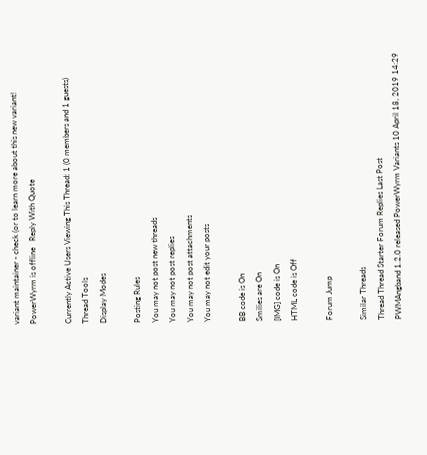variant maintainer - check (or to learn more about this new variant!
PowerWyrm is offline   Reply With Quote

Currently Active Users Viewing This Thread: 1 (0 members and 1 guests)
Thread Tools
Display Modes

Posting Rules
You may not post new threads
You may not post replies
You may not post attachments
You may not edit your posts

BB code is On
Smilies are On
[IMG] code is On
HTML code is Off

Forum Jump

Similar Threads
Thread Thread Starter Forum Replies Last Post
PWMAngband 1.2.0 released PowerWyrm Variants 10 April 18, 2019 14:29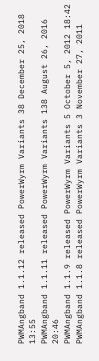PWMAngband 1.1.12 released PowerWyrm Variants 38 December 25, 2018 13:55
PWMAngband 1.1.11 released PowerWyrm Variants 138 August 26, 2016 20:46
PWMAngband 1.1.9 released PowerWyrm Variants 5 October 5, 2012 18:42
PWMAngband 1.1.8 released PowerWyrm Variants 3 November 27, 2011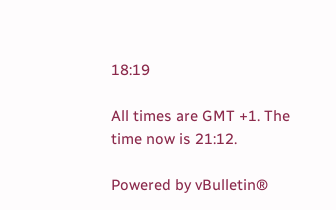18:19

All times are GMT +1. The time now is 21:12.

Powered by vBulletin®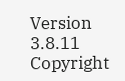Version 3.8.11
Copyright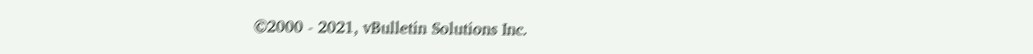©2000 - 2021, vBulletin Solutions Inc.